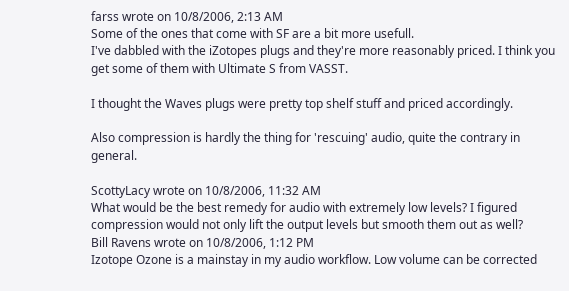farss wrote on 10/8/2006, 2:13 AM
Some of the ones that come with SF are a bit more usefull.
I've dabbled with the iZotopes plugs and they're more reasonably priced. I think you get some of them with Ultimate S from VASST.

I thought the Waves plugs were pretty top shelf stuff and priced accordingly.

Also compression is hardly the thing for 'rescuing' audio, quite the contrary in general.

ScottyLacy wrote on 10/8/2006, 11:32 AM
What would be the best remedy for audio with extremely low levels? I figured compression would not only lift the output levels but smooth them out as well?
Bill Ravens wrote on 10/8/2006, 1:12 PM
Izotope Ozone is a mainstay in my audio workflow. Low volume can be corrected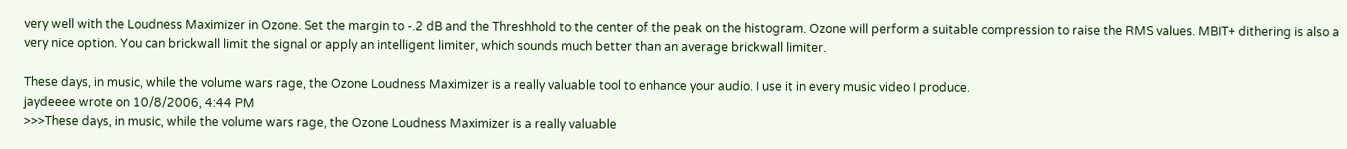very well with the Loudness Maximizer in Ozone. Set the margin to -.2 dB and the Threshhold to the center of the peak on the histogram. Ozone will perform a suitable compression to raise the RMS values. MBIT+ dithering is also a very nice option. You can brickwall limit the signal or apply an intelligent limiter, which sounds much better than an average brickwall limiter.

These days, in music, while the volume wars rage, the Ozone Loudness Maximizer is a really valuable tool to enhance your audio. I use it in every music video I produce.
jaydeeee wrote on 10/8/2006, 4:44 PM
>>>These days, in music, while the volume wars rage, the Ozone Loudness Maximizer is a really valuable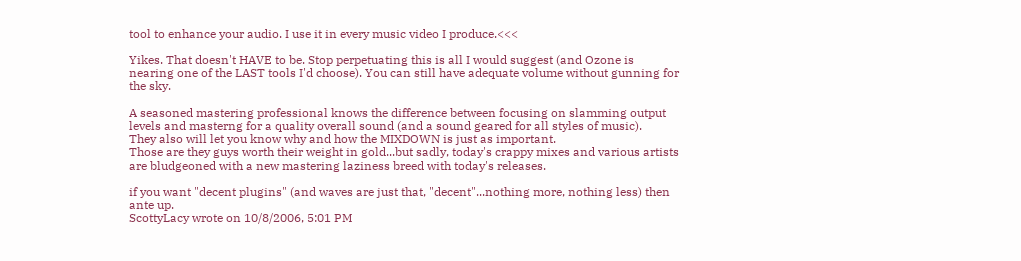tool to enhance your audio. I use it in every music video I produce.<<<

Yikes. That doesn't HAVE to be. Stop perpetuating this is all I would suggest (and Ozone is nearing one of the LAST tools I'd choose). You can still have adequate volume without gunning for the sky.

A seasoned mastering professional knows the difference between focusing on slamming output levels and masterng for a quality overall sound (and a sound geared for all styles of music).
They also will let you know why and how the MIXDOWN is just as important.
Those are they guys worth their weight in gold...but sadly, today's crappy mixes and various artists are bludgeoned with a new mastering laziness breed with today's releases.

if you want "decent plugins" (and waves are just that, "decent"...nothing more, nothing less) then ante up.
ScottyLacy wrote on 10/8/2006, 5:01 PM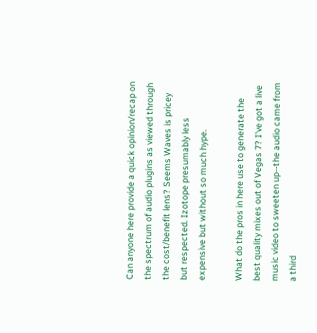Can anyone here provide a quick opinion/recap on the spectrum of audio plugins as viewed through the cost/benefit lens? Seems Waves is pricey but respected. Izotope presumably less expensive but without so much hype.

What do the pros in here use to generate the best quality mixes out of Vegas 7? I've got a live music video to sweeten up--the audio came from a third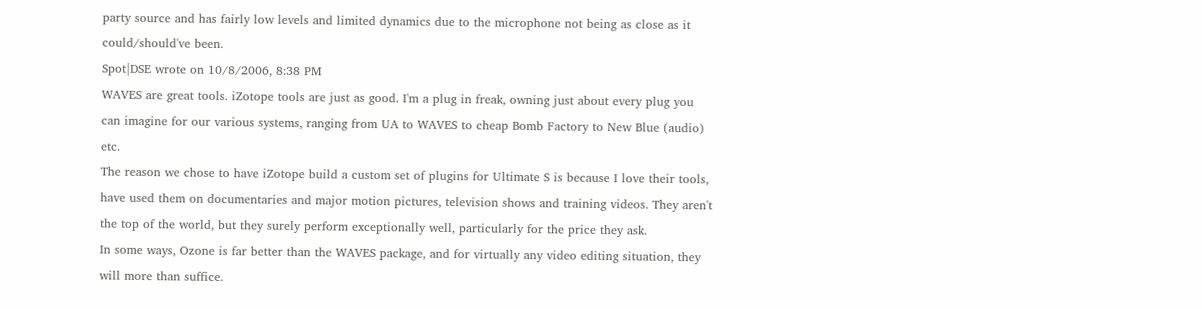party source and has fairly low levels and limited dynamics due to the microphone not being as close as it could/should've been.
Spot|DSE wrote on 10/8/2006, 8:38 PM
WAVES are great tools. iZotope tools are just as good. I'm a plug in freak, owning just about every plug you can imagine for our various systems, ranging from UA to WAVES to cheap Bomb Factory to New Blue (audio) etc.
The reason we chose to have iZotope build a custom set of plugins for Ultimate S is because I love their tools, have used them on documentaries and major motion pictures, television shows and training videos. They aren't the top of the world, but they surely perform exceptionally well, particularly for the price they ask.
In some ways, Ozone is far better than the WAVES package, and for virtually any video editing situation, they will more than suffice.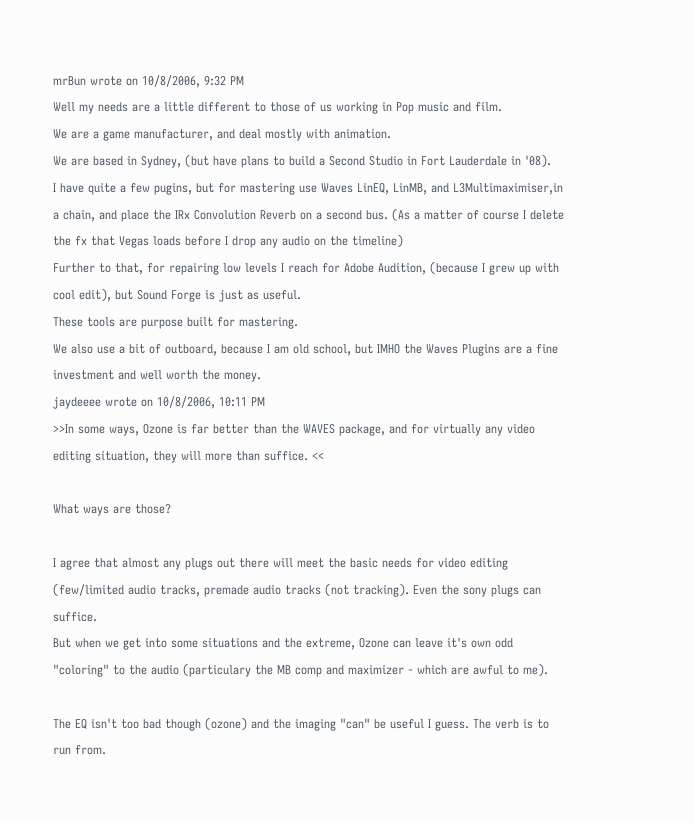mrBun wrote on 10/8/2006, 9:32 PM
Well my needs are a little different to those of us working in Pop music and film.
We are a game manufacturer, and deal mostly with animation.
We are based in Sydney, (but have plans to build a Second Studio in Fort Lauderdale in '08).
I have quite a few pugins, but for mastering use Waves LinEQ, LinMB, and L3Multimaximiser,in a chain, and place the IRx Convolution Reverb on a second bus. (As a matter of course I delete the fx that Vegas loads before I drop any audio on the timeline)
Further to that, for repairing low levels I reach for Adobe Audition, (because I grew up with cool edit), but Sound Forge is just as useful.
These tools are purpose built for mastering.
We also use a bit of outboard, because I am old school, but IMHO the Waves Plugins are a fine investment and well worth the money.
jaydeeee wrote on 10/8/2006, 10:11 PM
>>In some ways, Ozone is far better than the WAVES package, and for virtually any video editing situation, they will more than suffice. <<

What ways are those?

I agree that almost any plugs out there will meet the basic needs for video editing (few/limited audio tracks, premade audio tracks (not tracking). Even the sony plugs can suffice.
But when we get into some situations and the extreme, Ozone can leave it's own odd "coloring" to the audio (particulary the MB comp and maximizer - which are awful to me).

The EQ isn't too bad though (ozone) and the imaging "can" be useful I guess. The verb is to run from.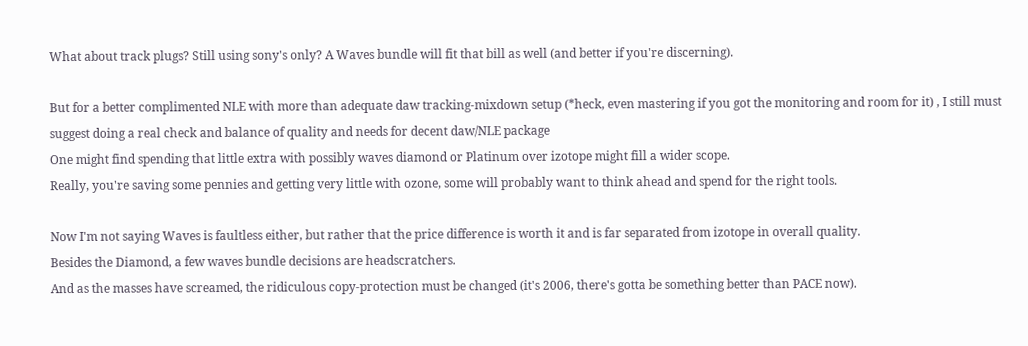What about track plugs? Still using sony's only? A Waves bundle will fit that bill as well (and better if you're discerning).

But for a better complimented NLE with more than adequate daw tracking-mixdown setup (*heck, even mastering if you got the monitoring and room for it) , I still must suggest doing a real check and balance of quality and needs for decent daw/NLE package
One might find spending that little extra with possibly waves diamond or Platinum over izotope might fill a wider scope.
Really, you're saving some pennies and getting very little with ozone, some will probably want to think ahead and spend for the right tools.

Now I'm not saying Waves is faultless either, but rather that the price difference is worth it and is far separated from izotope in overall quality.
Besides the Diamond, a few waves bundle decisions are headscratchers.
And as the masses have screamed, the ridiculous copy-protection must be changed (it's 2006, there's gotta be something better than PACE now).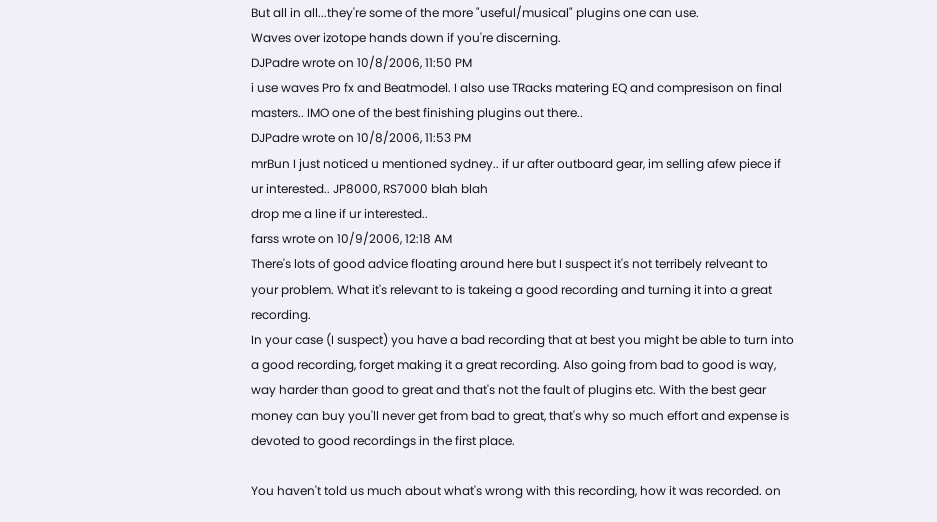But all in all...they're some of the more "useful/musical" plugins one can use.
Waves over izotope hands down if you're discerning.
DJPadre wrote on 10/8/2006, 11:50 PM
i use waves Pro fx and Beatmodel. I also use TRacks matering EQ and compresison on final masters.. IMO one of the best finishing plugins out there..
DJPadre wrote on 10/8/2006, 11:53 PM
mrBun I just noticed u mentioned sydney.. if ur after outboard gear, im selling afew piece if ur interested.. JP8000, RS7000 blah blah
drop me a line if ur interested..
farss wrote on 10/9/2006, 12:18 AM
There's lots of good advice floating around here but I suspect it's not terribely relveant to your problem. What it's relevant to is takeing a good recording and turning it into a great recording.
In your case (I suspect) you have a bad recording that at best you might be able to turn into a good recording, forget making it a great recording. Also going from bad to good is way, way harder than good to great and that's not the fault of plugins etc. With the best gear money can buy you'll never get from bad to great, that's why so much effort and expense is devoted to good recordings in the first place.

You haven't told us much about what's wrong with this recording, how it was recorded. on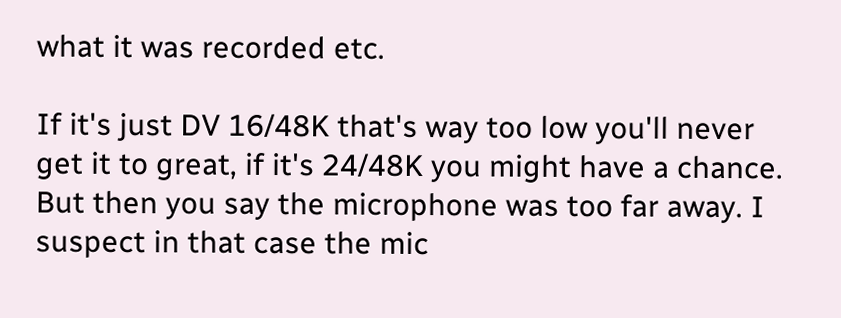what it was recorded etc.

If it's just DV 16/48K that's way too low you'll never get it to great, if it's 24/48K you might have a chance.
But then you say the microphone was too far away. I suspect in that case the mic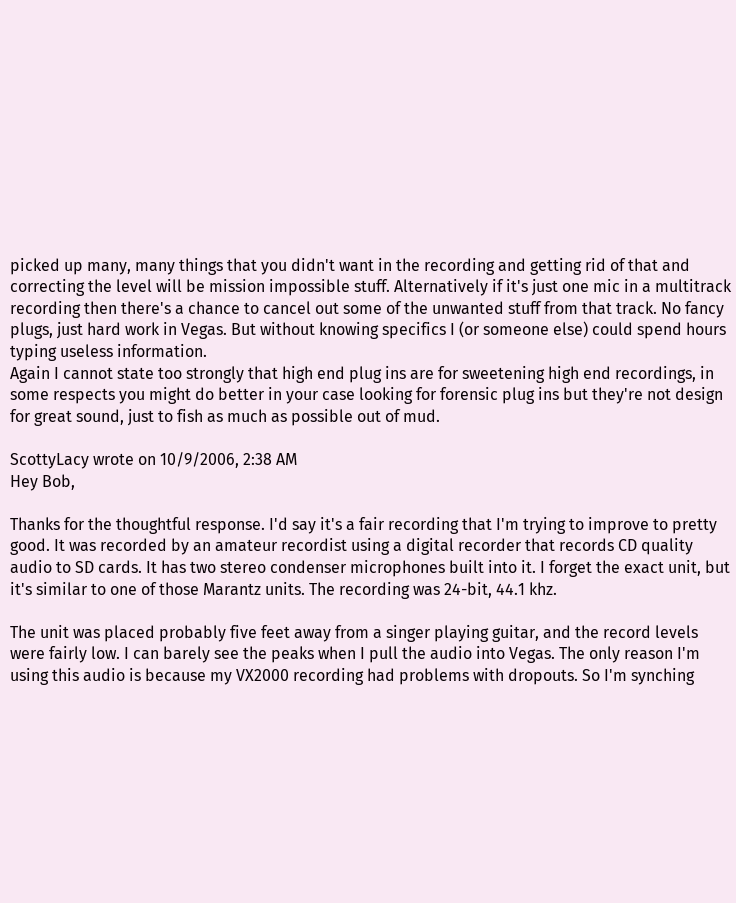picked up many, many things that you didn't want in the recording and getting rid of that and correcting the level will be mission impossible stuff. Alternatively if it's just one mic in a multitrack recording then there's a chance to cancel out some of the unwanted stuff from that track. No fancy plugs, just hard work in Vegas. But without knowing specifics I (or someone else) could spend hours typing useless information.
Again I cannot state too strongly that high end plug ins are for sweetening high end recordings, in some respects you might do better in your case looking for forensic plug ins but they're not design for great sound, just to fish as much as possible out of mud.

ScottyLacy wrote on 10/9/2006, 2:38 AM
Hey Bob,

Thanks for the thoughtful response. I'd say it's a fair recording that I'm trying to improve to pretty good. It was recorded by an amateur recordist using a digital recorder that records CD quality audio to SD cards. It has two stereo condenser microphones built into it. I forget the exact unit, but it's similar to one of those Marantz units. The recording was 24-bit, 44.1 khz.

The unit was placed probably five feet away from a singer playing guitar, and the record levels were fairly low. I can barely see the peaks when I pull the audio into Vegas. The only reason I'm using this audio is because my VX2000 recording had problems with dropouts. So I'm synching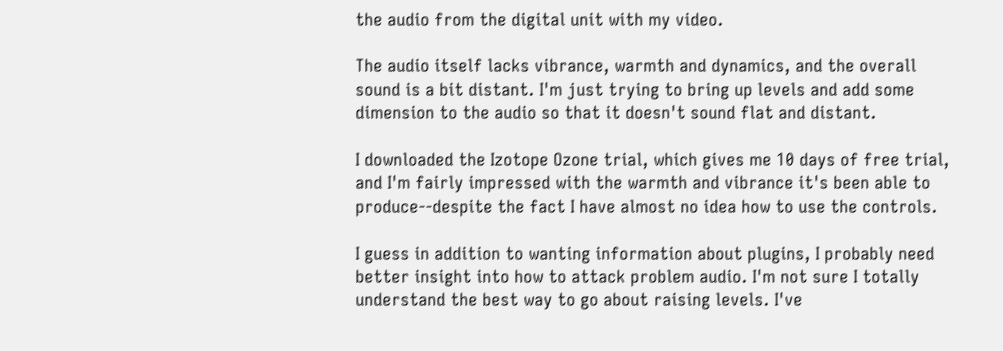the audio from the digital unit with my video.

The audio itself lacks vibrance, warmth and dynamics, and the overall sound is a bit distant. I'm just trying to bring up levels and add some dimension to the audio so that it doesn't sound flat and distant.

I downloaded the Izotope Ozone trial, which gives me 10 days of free trial, and I'm fairly impressed with the warmth and vibrance it's been able to produce--despite the fact I have almost no idea how to use the controls.

I guess in addition to wanting information about plugins, I probably need better insight into how to attack problem audio. I'm not sure I totally understand the best way to go about raising levels. I've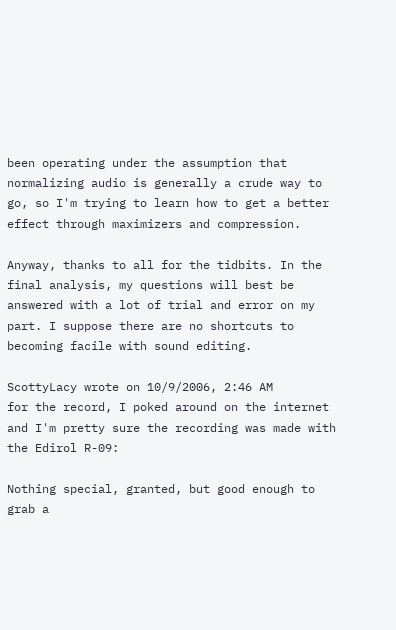been operating under the assumption that normalizing audio is generally a crude way to go, so I'm trying to learn how to get a better effect through maximizers and compression.

Anyway, thanks to all for the tidbits. In the final analysis, my questions will best be answered with a lot of trial and error on my part. I suppose there are no shortcuts to becoming facile with sound editing.

ScottyLacy wrote on 10/9/2006, 2:46 AM
for the record, I poked around on the internet and I'm pretty sure the recording was made with the Edirol R-09:

Nothing special, granted, but good enough to grab a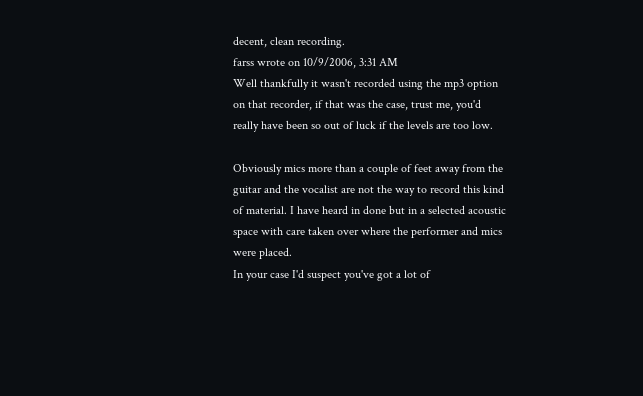decent, clean recording.
farss wrote on 10/9/2006, 3:31 AM
Well thankfully it wasn't recorded using the mp3 option on that recorder, if that was the case, trust me, you'd really have been so out of luck if the levels are too low.

Obviously mics more than a couple of feet away from the guitar and the vocalist are not the way to record this kind of material. I have heard in done but in a selected acoustic space with care taken over where the performer and mics were placed.
In your case I'd suspect you've got a lot of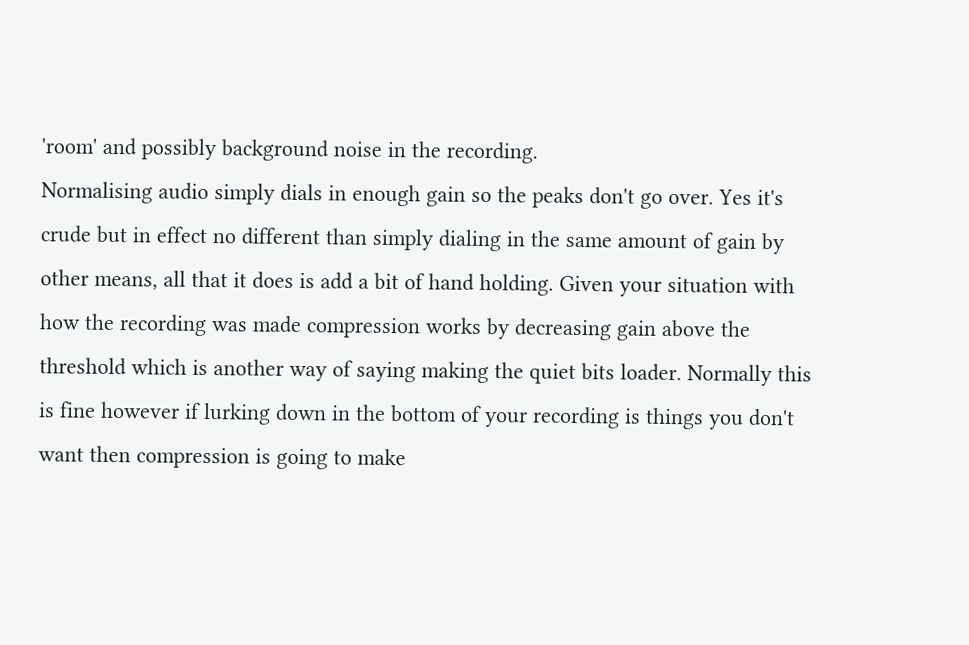'room' and possibly background noise in the recording.
Normalising audio simply dials in enough gain so the peaks don't go over. Yes it's crude but in effect no different than simply dialing in the same amount of gain by other means, all that it does is add a bit of hand holding. Given your situation with how the recording was made compression works by decreasing gain above the threshold which is another way of saying making the quiet bits loader. Normally this is fine however if lurking down in the bottom of your recording is things you don't want then compression is going to make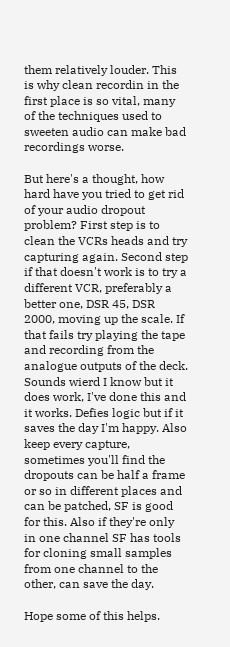them relatively louder. This is why clean recordin in the first place is so vital, many of the techniques used to sweeten audio can make bad recordings worse.

But here's a thought, how hard have you tried to get rid of your audio dropout problem? First step is to clean the VCRs heads and try capturing again. Second step if that doesn't work is to try a different VCR, preferably a better one, DSR 45, DSR 2000, moving up the scale. If that fails try playing the tape and recording from the analogue outputs of the deck. Sounds wierd I know but it does work, I've done this and it works. Defies logic but if it saves the day I'm happy. Also keep every capture, sometimes you'll find the dropouts can be half a frame or so in different places and can be patched, SF is good for this. Also if they're only in one channel SF has tools for cloning small samples from one channel to the other, can save the day.

Hope some of this helps.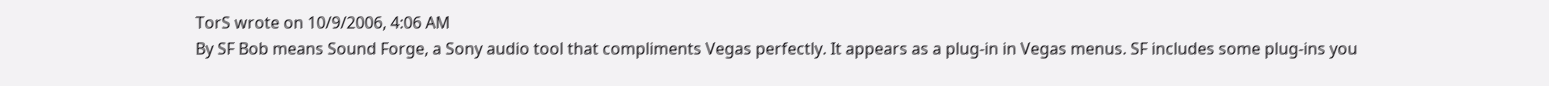TorS wrote on 10/9/2006, 4:06 AM
By SF Bob means Sound Forge, a Sony audio tool that compliments Vegas perfectly. It appears as a plug-in in Vegas menus. SF includes some plug-ins you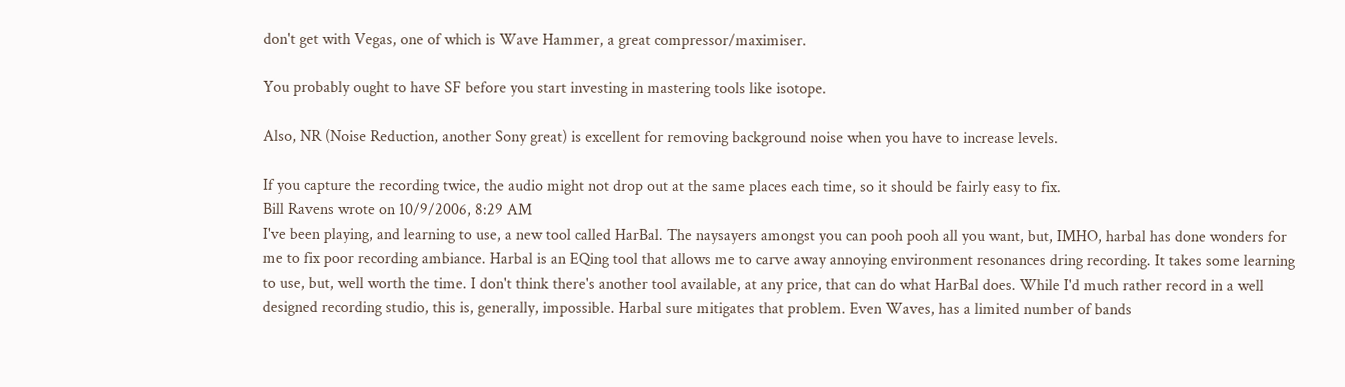don't get with Vegas, one of which is Wave Hammer, a great compressor/maximiser.

You probably ought to have SF before you start investing in mastering tools like isotope.

Also, NR (Noise Reduction, another Sony great) is excellent for removing background noise when you have to increase levels.

If you capture the recording twice, the audio might not drop out at the same places each time, so it should be fairly easy to fix.
Bill Ravens wrote on 10/9/2006, 8:29 AM
I've been playing, and learning to use, a new tool called HarBal. The naysayers amongst you can pooh pooh all you want, but, IMHO, harbal has done wonders for me to fix poor recording ambiance. Harbal is an EQing tool that allows me to carve away annoying environment resonances dring recording. It takes some learning to use, but, well worth the time. I don't think there's another tool available, at any price, that can do what HarBal does. While I'd much rather record in a well designed recording studio, this is, generally, impossible. Harbal sure mitigates that problem. Even Waves, has a limited number of bands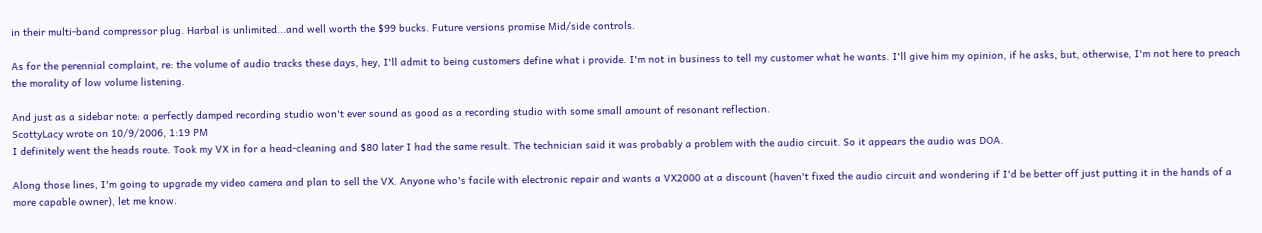in their multi-band compressor plug. Harbal is unlimited...and well worth the $99 bucks. Future versions promise Mid/side controls.

As for the perennial complaint, re: the volume of audio tracks these days, hey, I'll admit to being customers define what i provide. I'm not in business to tell my customer what he wants. I'll give him my opinion, if he asks, but, otherwise, I'm not here to preach the morality of low volume listening.

And just as a sidebar note: a perfectly damped recording studio won't ever sound as good as a recording studio with some small amount of resonant reflection.
ScottyLacy wrote on 10/9/2006, 1:19 PM
I definitely went the heads route. Took my VX in for a head-cleaning and $80 later I had the same result. The technician said it was probably a problem with the audio circuit. So it appears the audio was DOA.

Along those lines, I'm going to upgrade my video camera and plan to sell the VX. Anyone who's facile with electronic repair and wants a VX2000 at a discount (haven't fixed the audio circuit and wondering if I'd be better off just putting it in the hands of a more capable owner), let me know.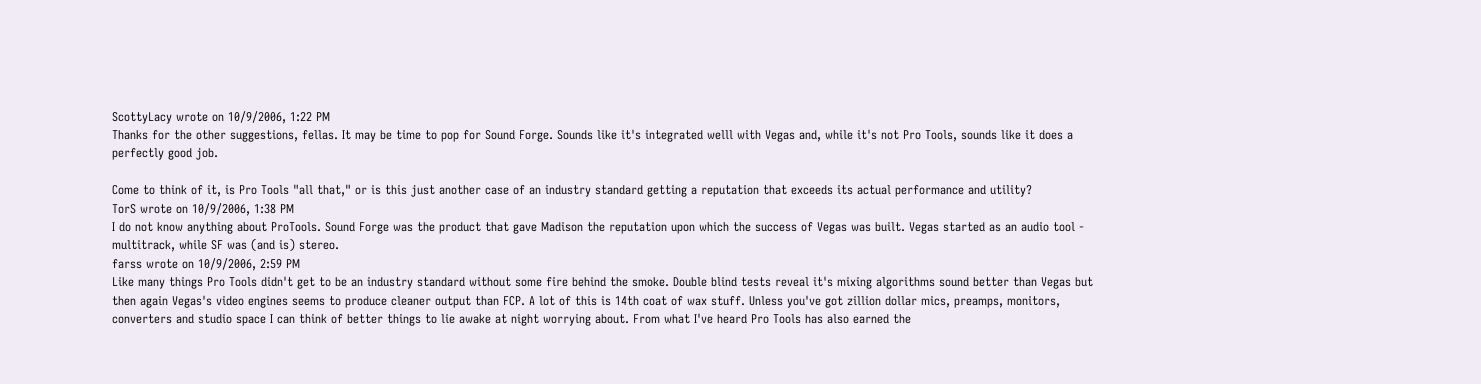ScottyLacy wrote on 10/9/2006, 1:22 PM
Thanks for the other suggestions, fellas. It may be time to pop for Sound Forge. Sounds like it's integrated welll with Vegas and, while it's not Pro Tools, sounds like it does a perfectly good job.

Come to think of it, is Pro Tools "all that," or is this just another case of an industry standard getting a reputation that exceeds its actual performance and utility?
TorS wrote on 10/9/2006, 1:38 PM
I do not know anything about ProTools. Sound Forge was the product that gave Madison the reputation upon which the success of Vegas was built. Vegas started as an audio tool - multitrack, while SF was (and is) stereo.
farss wrote on 10/9/2006, 2:59 PM
Like many things Pro Tools didn't get to be an industry standard without some fire behind the smoke. Double blind tests reveal it's mixing algorithms sound better than Vegas but then again Vegas's video engines seems to produce cleaner output than FCP. A lot of this is 14th coat of wax stuff. Unless you've got zillion dollar mics, preamps, monitors, converters and studio space I can think of better things to lie awake at night worrying about. From what I've heard Pro Tools has also earned the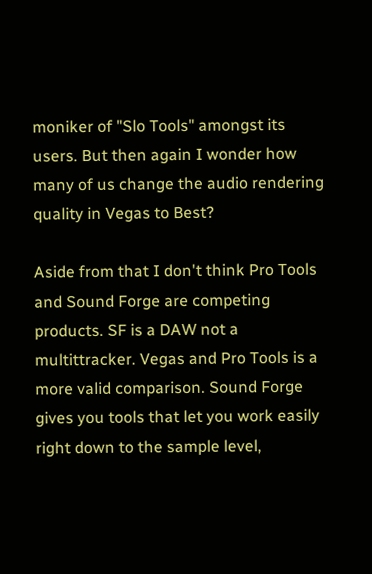moniker of "Slo Tools" amongst its users. But then again I wonder how many of us change the audio rendering quality in Vegas to Best?

Aside from that I don't think Pro Tools and Sound Forge are competing products. SF is a DAW not a multittracker. Vegas and Pro Tools is a more valid comparison. Sound Forge gives you tools that let you work easily right down to the sample level,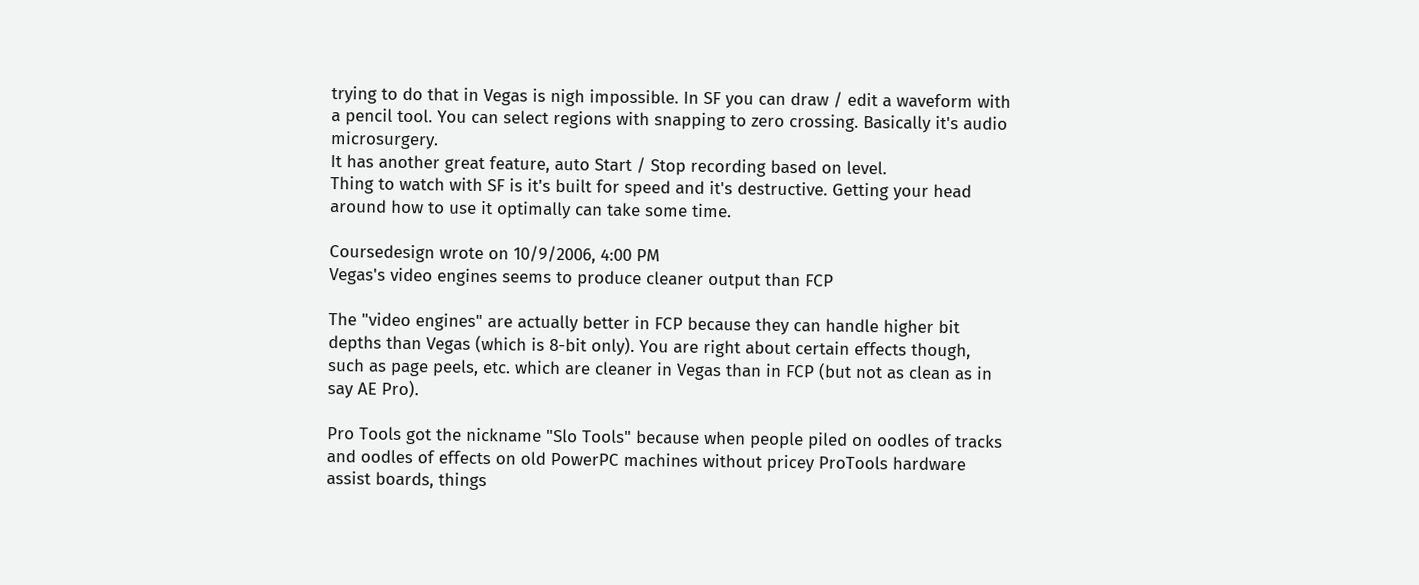trying to do that in Vegas is nigh impossible. In SF you can draw / edit a waveform with a pencil tool. You can select regions with snapping to zero crossing. Basically it's audio microsurgery.
It has another great feature, auto Start / Stop recording based on level.
Thing to watch with SF is it's built for speed and it's destructive. Getting your head around how to use it optimally can take some time.

Coursedesign wrote on 10/9/2006, 4:00 PM
Vegas's video engines seems to produce cleaner output than FCP

The "video engines" are actually better in FCP because they can handle higher bit depths than Vegas (which is 8-bit only). You are right about certain effects though, such as page peels, etc. which are cleaner in Vegas than in FCP (but not as clean as in say AE Pro).

Pro Tools got the nickname "Slo Tools" because when people piled on oodles of tracks and oodles of effects on old PowerPC machines without pricey ProTools hardware assist boards, things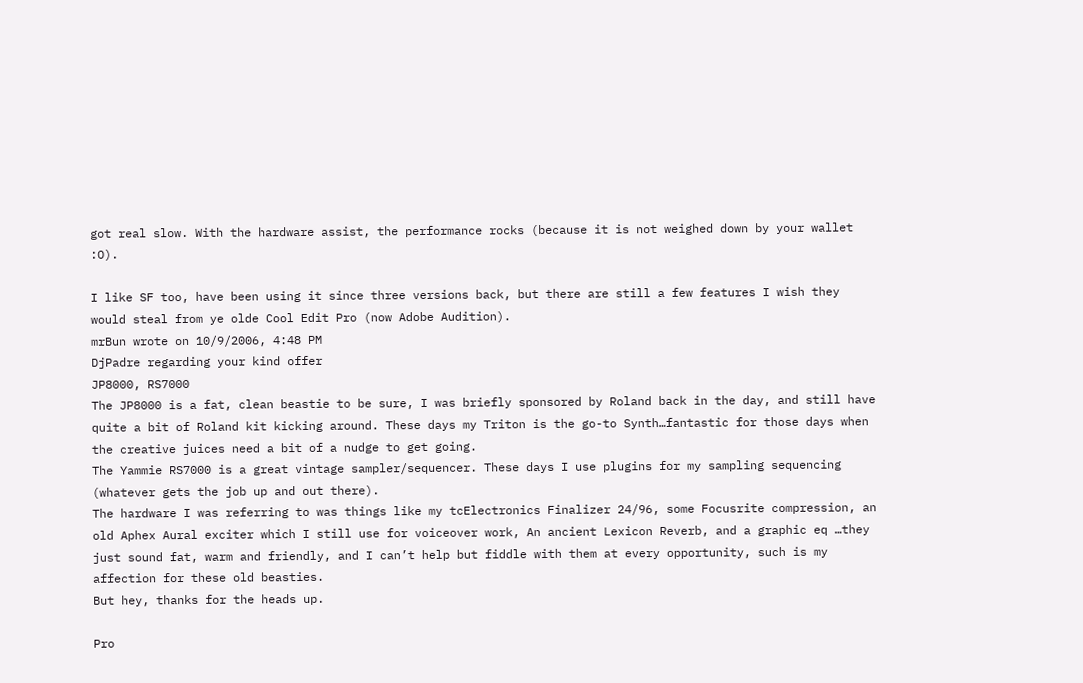got real slow. With the hardware assist, the performance rocks (because it is not weighed down by your wallet :O).

I like SF too, have been using it since three versions back, but there are still a few features I wish they would steal from ye olde Cool Edit Pro (now Adobe Audition).
mrBun wrote on 10/9/2006, 4:48 PM
DjPadre regarding your kind offer
JP8000, RS7000
The JP8000 is a fat, clean beastie to be sure, I was briefly sponsored by Roland back in the day, and still have quite a bit of Roland kit kicking around. These days my Triton is the go-to Synth…fantastic for those days when the creative juices need a bit of a nudge to get going.
The Yammie RS7000 is a great vintage sampler/sequencer. These days I use plugins for my sampling sequencing (whatever gets the job up and out there).
The hardware I was referring to was things like my tcElectronics Finalizer 24/96, some Focusrite compression, an old Aphex Aural exciter which I still use for voiceover work, An ancient Lexicon Reverb, and a graphic eq …they just sound fat, warm and friendly, and I can’t help but fiddle with them at every opportunity, such is my affection for these old beasties.
But hey, thanks for the heads up.

Pro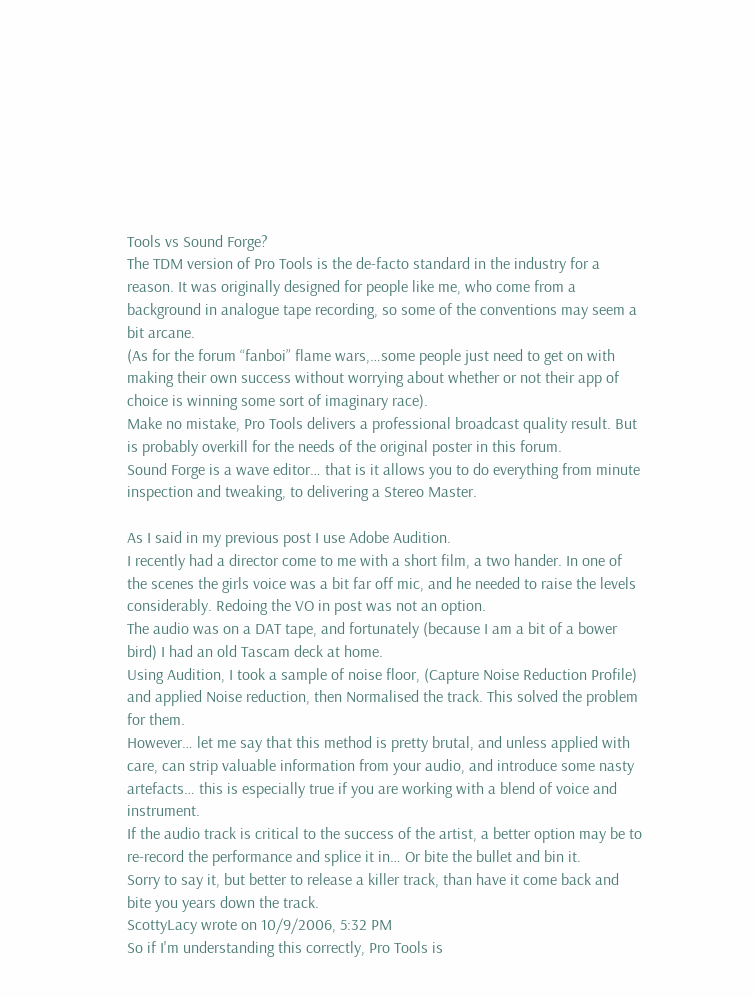Tools vs Sound Forge?
The TDM version of Pro Tools is the de-facto standard in the industry for a reason. It was originally designed for people like me, who come from a background in analogue tape recording, so some of the conventions may seem a bit arcane.
(As for the forum “fanboi” flame wars,…some people just need to get on with making their own success without worrying about whether or not their app of choice is winning some sort of imaginary race).
Make no mistake, Pro Tools delivers a professional broadcast quality result. But is probably overkill for the needs of the original poster in this forum.
Sound Forge is a wave editor… that is it allows you to do everything from minute inspection and tweaking, to delivering a Stereo Master.

As I said in my previous post I use Adobe Audition.
I recently had a director come to me with a short film, a two hander. In one of the scenes the girls voice was a bit far off mic, and he needed to raise the levels considerably. Redoing the VO in post was not an option.
The audio was on a DAT tape, and fortunately (because I am a bit of a bower bird) I had an old Tascam deck at home.
Using Audition, I took a sample of noise floor, (Capture Noise Reduction Profile) and applied Noise reduction, then Normalised the track. This solved the problem for them.
However… let me say that this method is pretty brutal, and unless applied with care, can strip valuable information from your audio, and introduce some nasty artefacts… this is especially true if you are working with a blend of voice and instrument.
If the audio track is critical to the success of the artist, a better option may be to re-record the performance and splice it in… Or bite the bullet and bin it.
Sorry to say it, but better to release a killer track, than have it come back and bite you years down the track.
ScottyLacy wrote on 10/9/2006, 5:32 PM
So if I'm understanding this correctly, Pro Tools is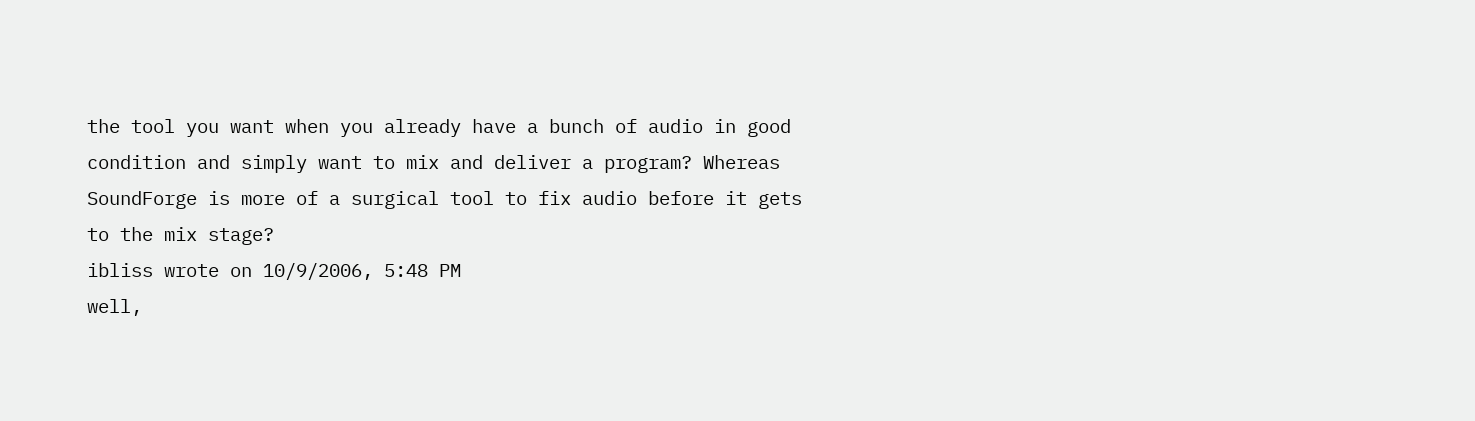the tool you want when you already have a bunch of audio in good condition and simply want to mix and deliver a program? Whereas SoundForge is more of a surgical tool to fix audio before it gets to the mix stage?
ibliss wrote on 10/9/2006, 5:48 PM
well,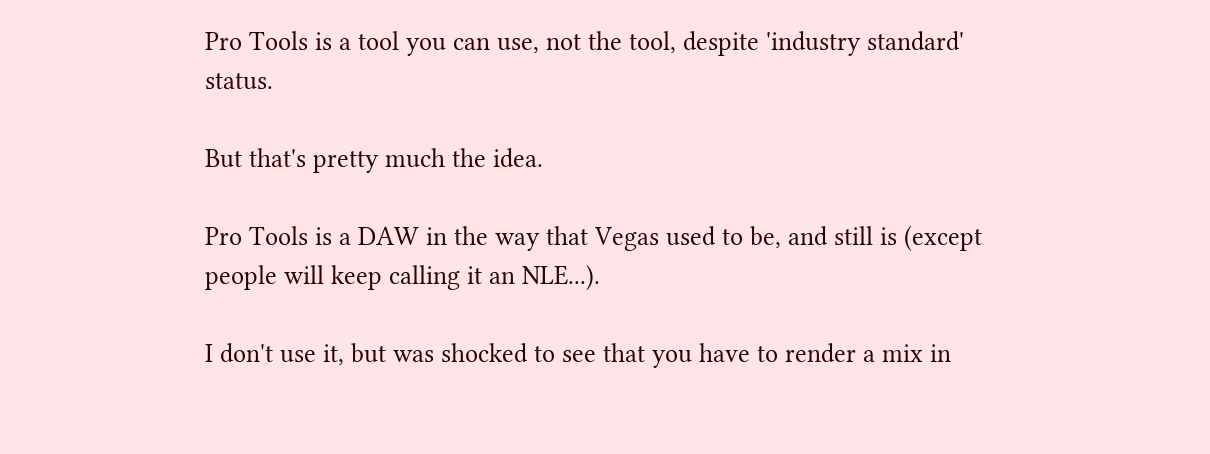Pro Tools is a tool you can use, not the tool, despite 'industry standard' status.

But that's pretty much the idea.

Pro Tools is a DAW in the way that Vegas used to be, and still is (except people will keep calling it an NLE...).

I don't use it, but was shocked to see that you have to render a mix in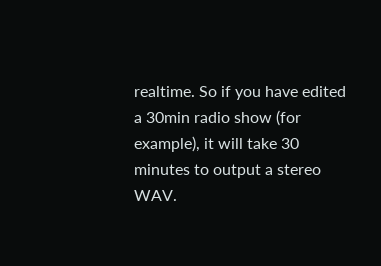realtime. So if you have edited a 30min radio show (for example), it will take 30 minutes to output a stereo WAV.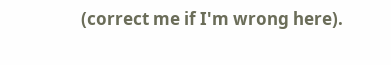(correct me if I'm wrong here).